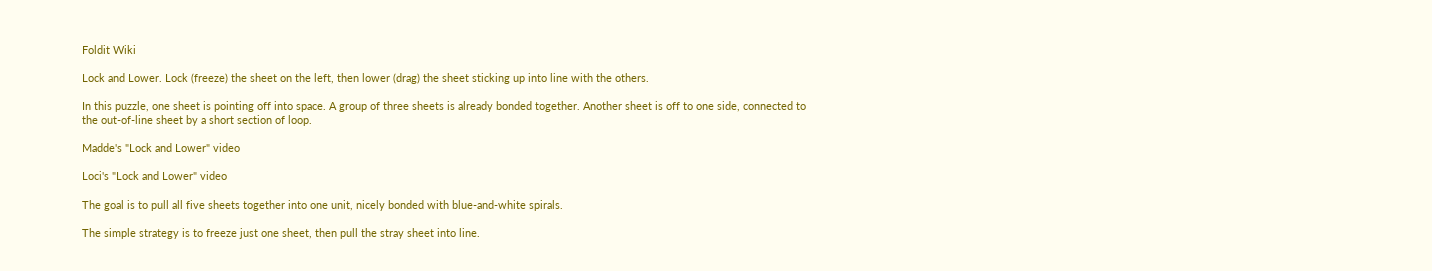Foldit Wiki

Lock and Lower. Lock (freeze) the sheet on the left, then lower (drag) the sheet sticking up into line with the others.

In this puzzle, one sheet is pointing off into space. A group of three sheets is already bonded together. Another sheet is off to one side, connected to the out-of-line sheet by a short section of loop.

Madde's "Lock and Lower" video

Loci's "Lock and Lower" video

The goal is to pull all five sheets together into one unit, nicely bonded with blue-and-white spirals.

The simple strategy is to freeze just one sheet, then pull the stray sheet into line.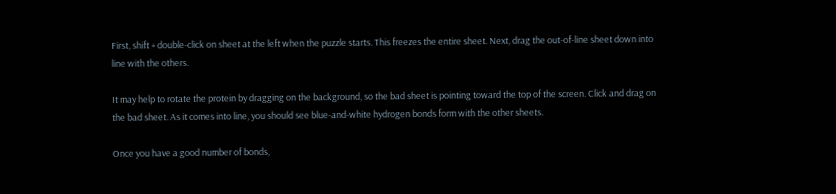First, shift + double-click on sheet at the left when the puzzle starts. This freezes the entire sheet. Next, drag the out-of-line sheet down into line with the others.

It may help to rotate the protein by dragging on the background, so the bad sheet is pointing toward the top of the screen. Click and drag on the bad sheet. As it comes into line, you should see blue-and-white hydrogen bonds form with the other sheets.

Once you have a good number of bonds,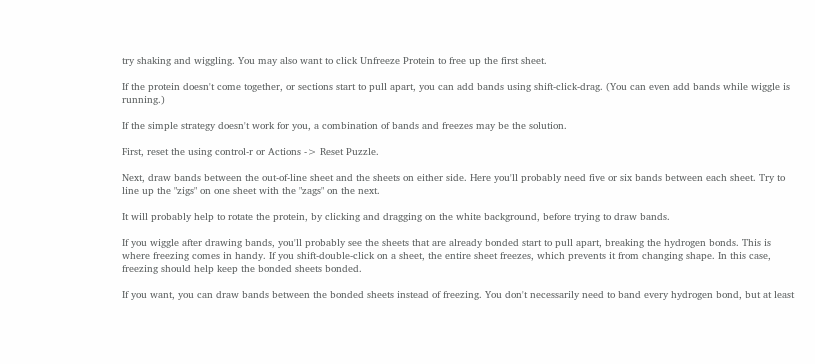try shaking and wiggling. You may also want to click Unfreeze Protein to free up the first sheet.

If the protein doesn't come together, or sections start to pull apart, you can add bands using shift-click-drag. (You can even add bands while wiggle is running.)

If the simple strategy doesn't work for you, a combination of bands and freezes may be the solution.

First, reset the using control-r or Actions -> Reset Puzzle.

Next, draw bands between the out-of-line sheet and the sheets on either side. Here you'll probably need five or six bands between each sheet. Try to line up the "zigs" on one sheet with the "zags" on the next.

It will probably help to rotate the protein, by clicking and dragging on the white background, before trying to draw bands.

If you wiggle after drawing bands, you'll probably see the sheets that are already bonded start to pull apart, breaking the hydrogen bonds. This is where freezing comes in handy. If you shift-double-click on a sheet, the entire sheet freezes, which prevents it from changing shape. In this case, freezing should help keep the bonded sheets bonded.

If you want, you can draw bands between the bonded sheets instead of freezing. You don't necessarily need to band every hydrogen bond, but at least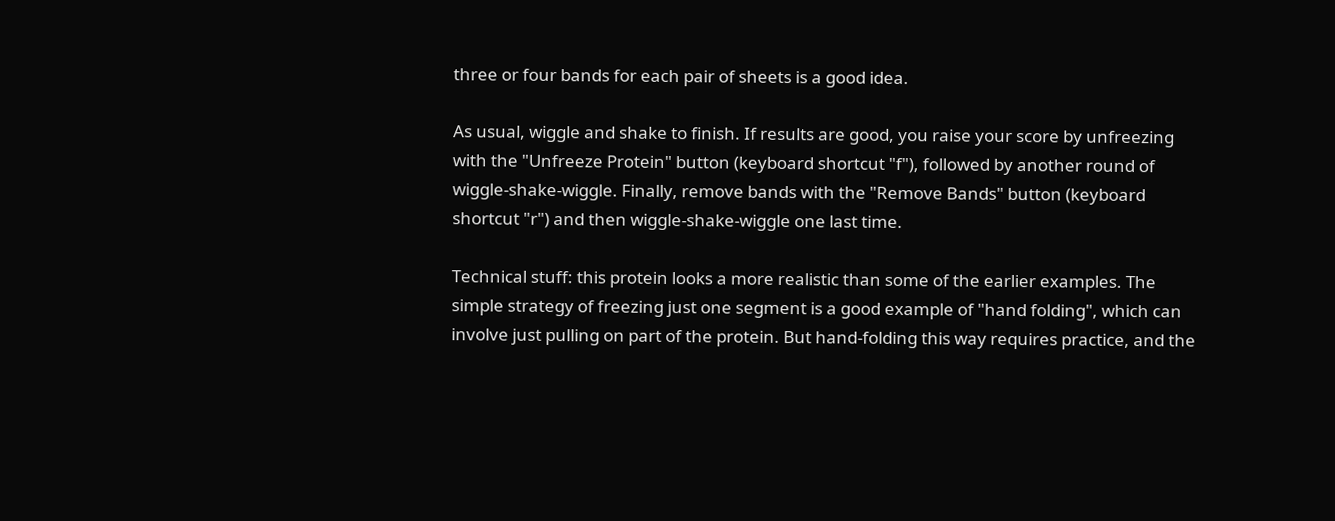three or four bands for each pair of sheets is a good idea.

As usual, wiggle and shake to finish. If results are good, you raise your score by unfreezing with the "Unfreeze Protein" button (keyboard shortcut "f"), followed by another round of wiggle-shake-wiggle. Finally, remove bands with the "Remove Bands" button (keyboard shortcut "r") and then wiggle-shake-wiggle one last time.

Technical stuff: this protein looks a more realistic than some of the earlier examples. The simple strategy of freezing just one segment is a good example of "hand folding", which can involve just pulling on part of the protein. But hand-folding this way requires practice, and the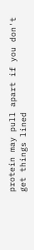protein may pull apart if you don't get things lined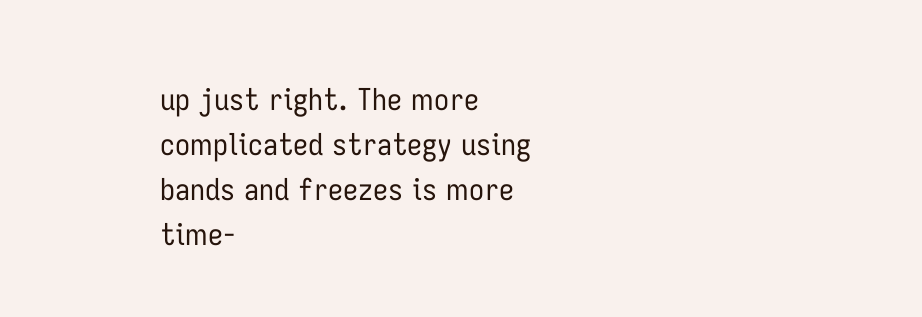up just right. The more complicated strategy using bands and freezes is more time-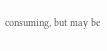consuming, but may be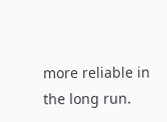more reliable in the long run.